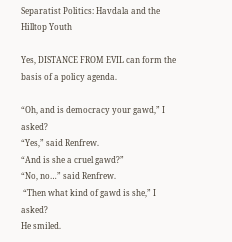Separatist Politics: Havdala and the Hilltop Youth

Yes, DISTANCE FROM EVIL can form the basis of a policy agenda.

“Oh, and is democracy your gawd,” I asked?
“Yes,” said Renfrew.
“And is she a cruel gawd?”
“No, no…” said Renfrew.
 “Then what kind of gawd is she,” I asked?
He smiled.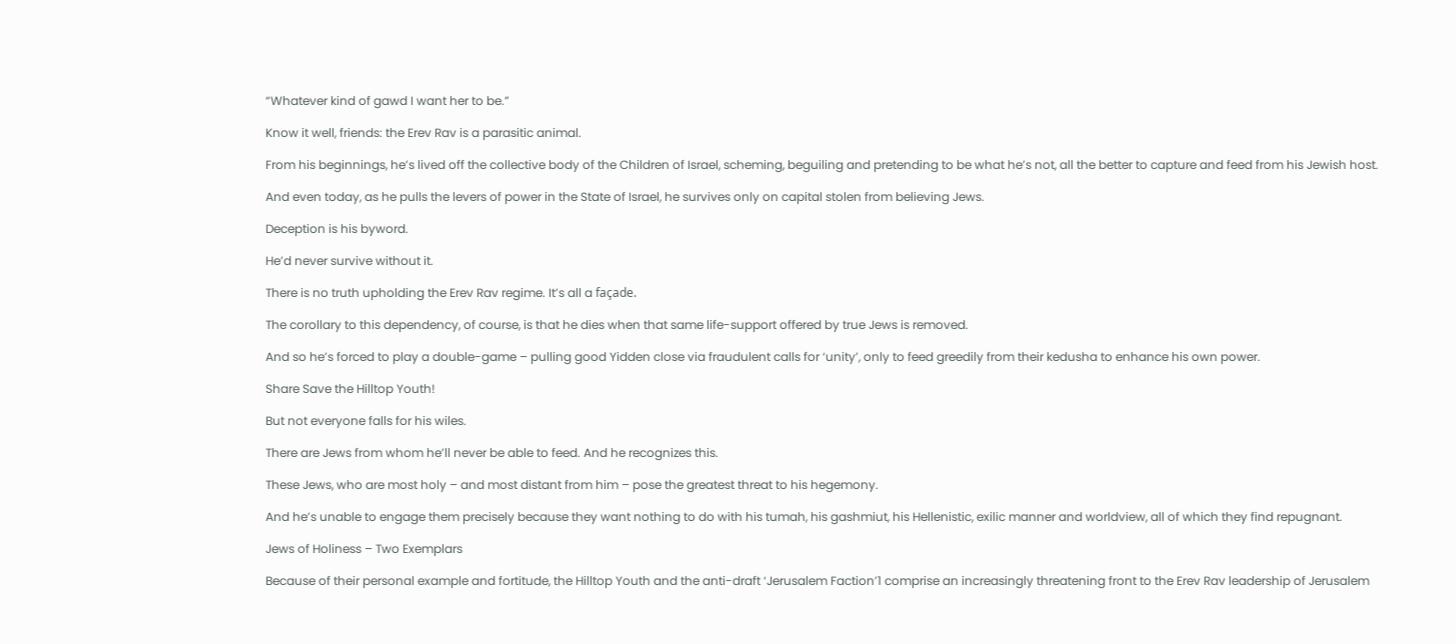“Whatever kind of gawd I want her to be.”

Know it well, friends: the Erev Rav is a parasitic animal.

From his beginnings, he’s lived off the collective body of the Children of Israel, scheming, beguiling and pretending to be what he’s not, all the better to capture and feed from his Jewish host.

And even today, as he pulls the levers of power in the State of Israel, he survives only on capital stolen from believing Jews.

Deception is his byword.

He’d never survive without it.

There is no truth upholding the Erev Rav regime. It’s all a façade.

The corollary to this dependency, of course, is that he dies when that same life-support offered by true Jews is removed.

And so he’s forced to play a double-game – pulling good Yidden close via fraudulent calls for ‘unity’, only to feed greedily from their kedusha to enhance his own power.

Share Save the Hilltop Youth!

But not everyone falls for his wiles.

There are Jews from whom he’ll never be able to feed. And he recognizes this.

These Jews, who are most holy – and most distant from him – pose the greatest threat to his hegemony.

And he’s unable to engage them precisely because they want nothing to do with his tumah, his gashmiut, his Hellenistic, exilic manner and worldview, all of which they find repugnant.

Jews of Holiness – Two Exemplars

Because of their personal example and fortitude, the Hilltop Youth and the anti-draft ‘Jerusalem Faction’1 comprise an increasingly threatening front to the Erev Rav leadership of Jerusalem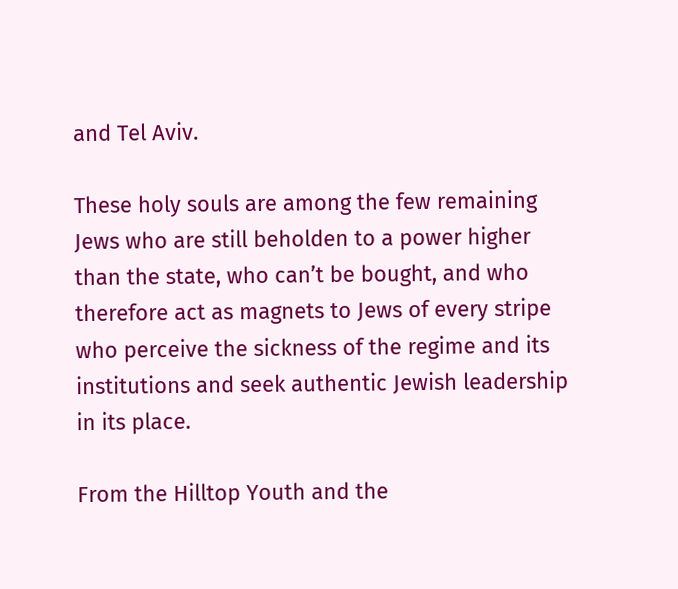and Tel Aviv.

These holy souls are among the few remaining Jews who are still beholden to a power higher than the state, who can’t be bought, and who therefore act as magnets to Jews of every stripe who perceive the sickness of the regime and its institutions and seek authentic Jewish leadership in its place.

From the Hilltop Youth and the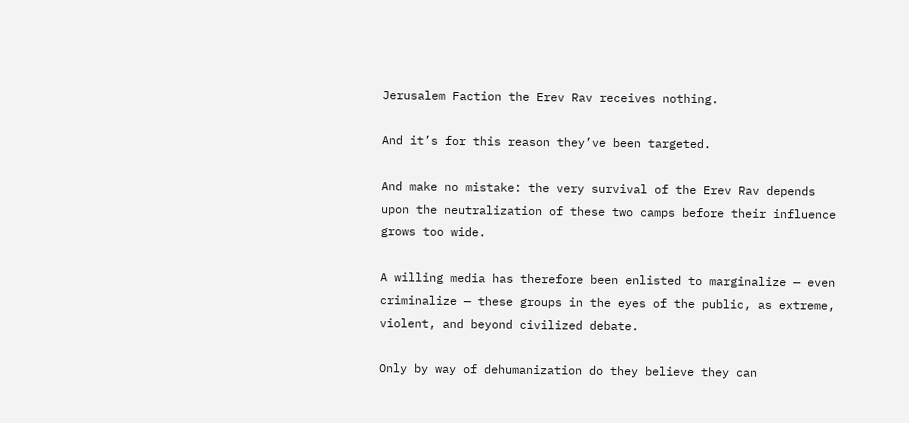Jerusalem Faction the Erev Rav receives nothing.

And it’s for this reason they’ve been targeted.

And make no mistake: the very survival of the Erev Rav depends upon the neutralization of these two camps before their influence grows too wide.

A willing media has therefore been enlisted to marginalize — even criminalize — these groups in the eyes of the public, as extreme, violent, and beyond civilized debate.

Only by way of dehumanization do they believe they can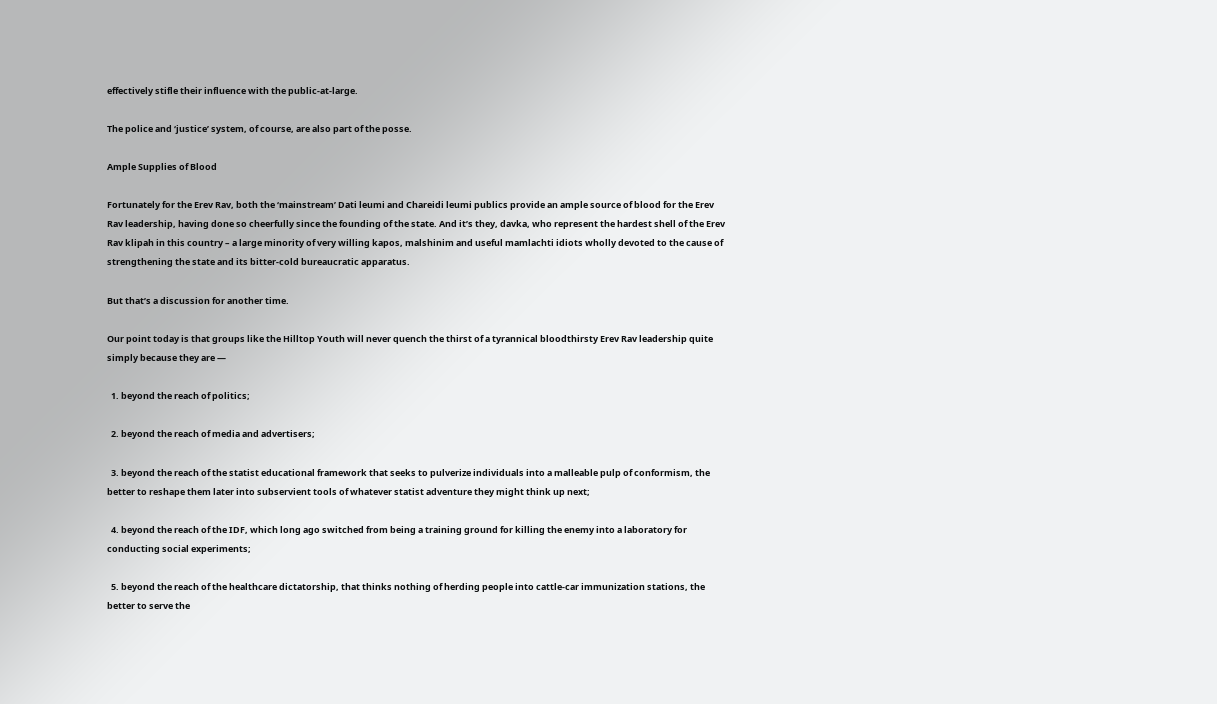effectively stifle their influence with the public-at-large.

The police and ‘justice’ system, of course, are also part of the posse.

Ample Supplies of Blood

Fortunately for the Erev Rav, both the ‘mainstream’ Dati leumi and Chareidi leumi publics provide an ample source of blood for the Erev Rav leadership, having done so cheerfully since the founding of the state. And it’s they, davka, who represent the hardest shell of the Erev Rav klipah in this country – a large minority of very willing kapos, malshinim and useful mamlachti idiots wholly devoted to the cause of strengthening the state and its bitter-cold bureaucratic apparatus.

But that’s a discussion for another time.

Our point today is that groups like the Hilltop Youth will never quench the thirst of a tyrannical bloodthirsty Erev Rav leadership quite simply because they are —

  1. beyond the reach of politics;

  2. beyond the reach of media and advertisers;

  3. beyond the reach of the statist educational framework that seeks to pulverize individuals into a malleable pulp of conformism, the better to reshape them later into subservient tools of whatever statist adventure they might think up next;

  4. beyond the reach of the IDF, which long ago switched from being a training ground for killing the enemy into a laboratory for conducting social experiments;

  5. beyond the reach of the healthcare dictatorship, that thinks nothing of herding people into cattle-car immunization stations, the better to serve the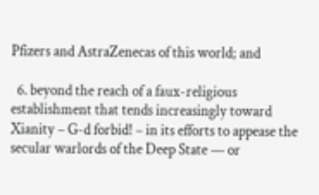Pfizers and AstraZenecas of this world; and

  6. beyond the reach of a faux-religious establishment that tends increasingly toward Xianity – G-d forbid! – in its efforts to appease the secular warlords of the Deep State — or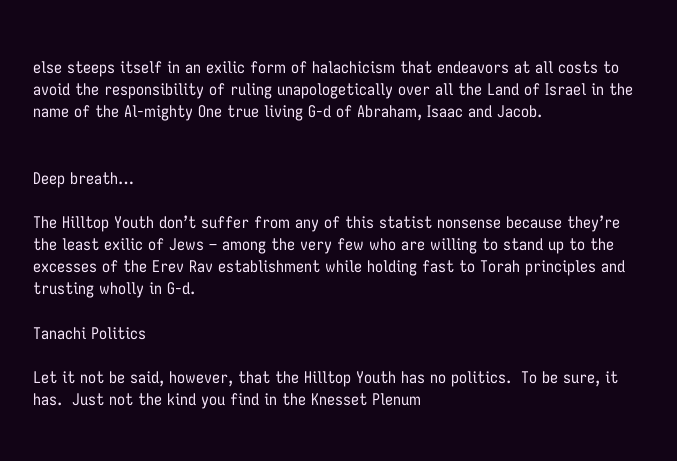else steeps itself in an exilic form of halachicism that endeavors at all costs to avoid the responsibility of ruling unapologetically over all the Land of Israel in the name of the Al-mighty One true living G-d of Abraham, Isaac and Jacob.


Deep breath…

The Hilltop Youth don’t suffer from any of this statist nonsense because they’re the least exilic of Jews – among the very few who are willing to stand up to the excesses of the Erev Rav establishment while holding fast to Torah principles and trusting wholly in G-d.

Tanachi Politics

Let it not be said, however, that the Hilltop Youth has no politics.  To be sure, it has.  Just not the kind you find in the Knesset Plenum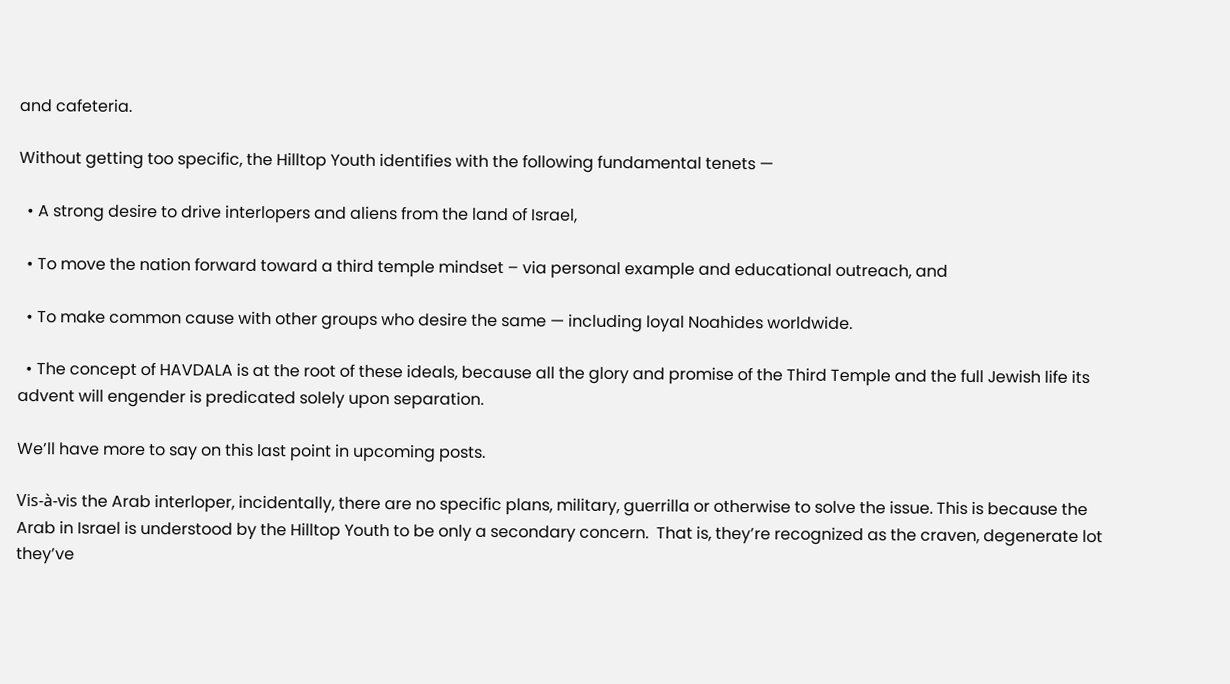and cafeteria.

Without getting too specific, the Hilltop Youth identifies with the following fundamental tenets —

  • A strong desire to drive interlopers and aliens from the land of Israel,

  • To move the nation forward toward a third temple mindset – via personal example and educational outreach, and

  • To make common cause with other groups who desire the same — including loyal Noahides worldwide.

  • The concept of HAVDALA is at the root of these ideals, because all the glory and promise of the Third Temple and the full Jewish life its advent will engender is predicated solely upon separation.

We’ll have more to say on this last point in upcoming posts.

Vis-à-vis the Arab interloper, incidentally, there are no specific plans, military, guerrilla or otherwise to solve the issue. This is because the Arab in Israel is understood by the Hilltop Youth to be only a secondary concern.  That is, they’re recognized as the craven, degenerate lot they’ve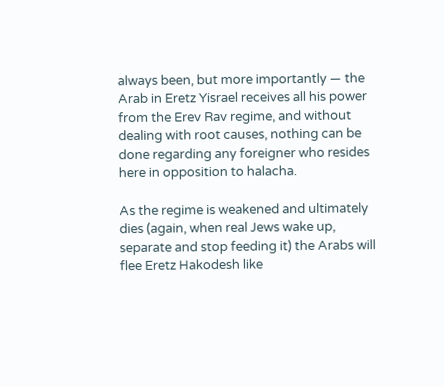always been, but more importantly — the Arab in Eretz Yisrael receives all his power from the Erev Rav regime, and without dealing with root causes, nothing can be done regarding any foreigner who resides here in opposition to halacha.

As the regime is weakened and ultimately dies (again, when real Jews wake up, separate and stop feeding it) the Arabs will flee Eretz Hakodesh like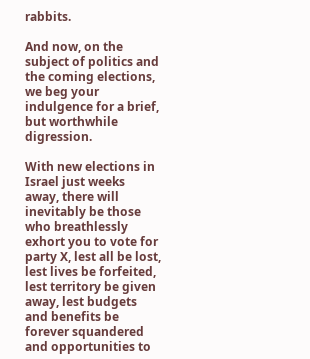rabbits.

And now, on the subject of politics and the coming elections, we beg your indulgence for a brief, but worthwhile digression.

With new elections in Israel just weeks away, there will inevitably be those who breathlessly exhort you to vote for party X, lest all be lost, lest lives be forfeited, lest territory be given away, lest budgets and benefits be forever squandered and opportunities to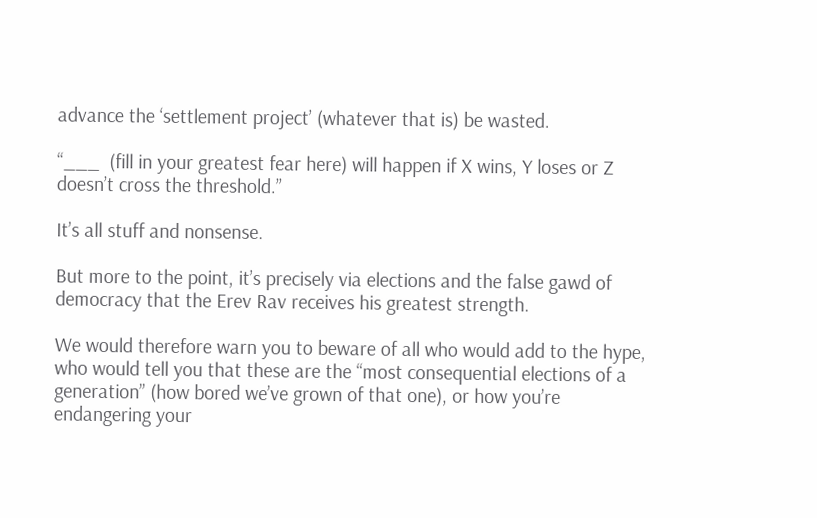advance the ‘settlement project’ (whatever that is) be wasted.

“___  (fill in your greatest fear here) will happen if X wins, Y loses or Z doesn’t cross the threshold.”

It’s all stuff and nonsense.

But more to the point, it’s precisely via elections and the false gawd of democracy that the Erev Rav receives his greatest strength.

We would therefore warn you to beware of all who would add to the hype, who would tell you that these are the “most consequential elections of a generation” (how bored we’ve grown of that one), or how you’re endangering your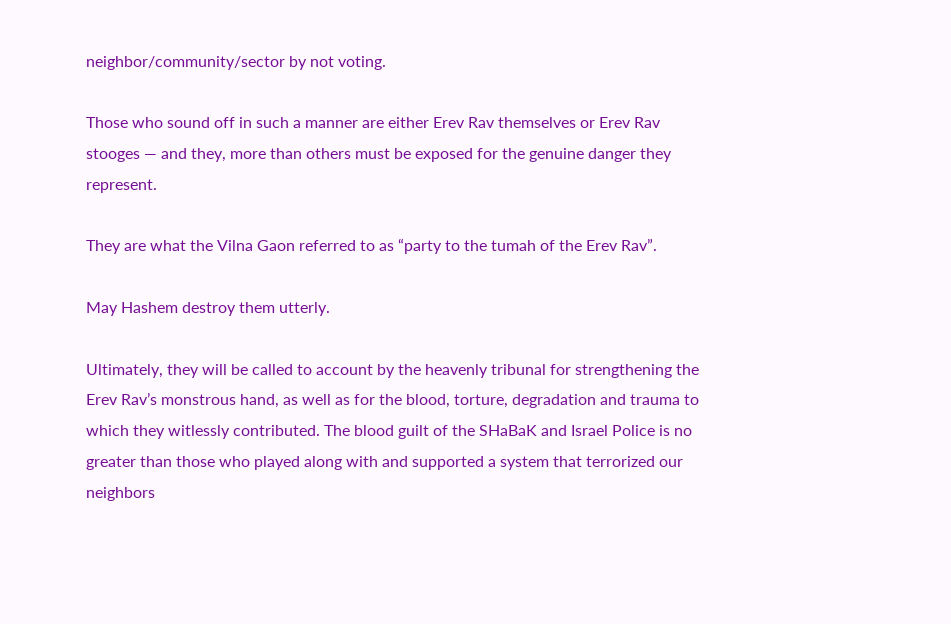neighbor/community/sector by not voting.

Those who sound off in such a manner are either Erev Rav themselves or Erev Rav stooges — and they, more than others must be exposed for the genuine danger they represent.

They are what the Vilna Gaon referred to as “party to the tumah of the Erev Rav”.

May Hashem destroy them utterly.

Ultimately, they will be called to account by the heavenly tribunal for strengthening the Erev Rav’s monstrous hand, as well as for the blood, torture, degradation and trauma to which they witlessly contributed. The blood guilt of the SHaBaK and Israel Police is no greater than those who played along with and supported a system that terrorized our neighbors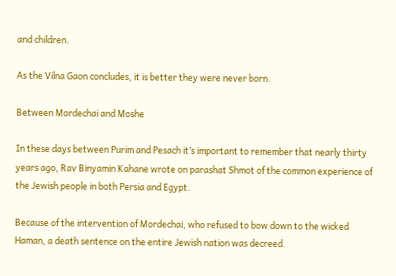and children.

As the Vilna Gaon concludes, it is better they were never born.

Between Mordechai and Moshe

In these days between Purim and Pesach it’s important to remember that nearly thirty years ago, Rav Binyamin Kahane wrote on parashat Shmot of the common experience of the Jewish people in both Persia and Egypt.

Because of the intervention of Mordechai, who refused to bow down to the wicked Haman, a death sentence on the entire Jewish nation was decreed.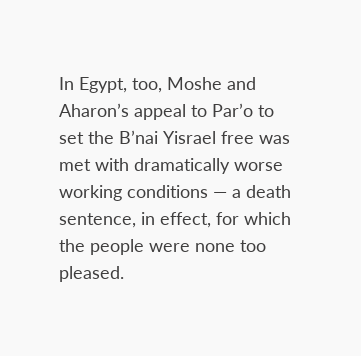In Egypt, too, Moshe and Aharon’s appeal to Par’o to set the B’nai Yisrael free was met with dramatically worse working conditions — a death sentence, in effect, for which the people were none too pleased.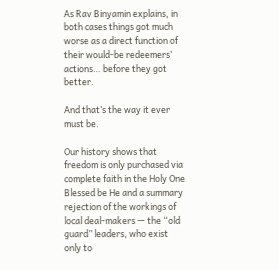As Rav Binyamin explains, in both cases things got much worse as a direct function of their would-be redeemers’ actions… before they got better.

And that’s the way it ever must be.

Our history shows that freedom is only purchased via complete faith in the Holy One Blessed be He and a summary rejection of the workings of local deal-makers — the “old guard” leaders, who exist only to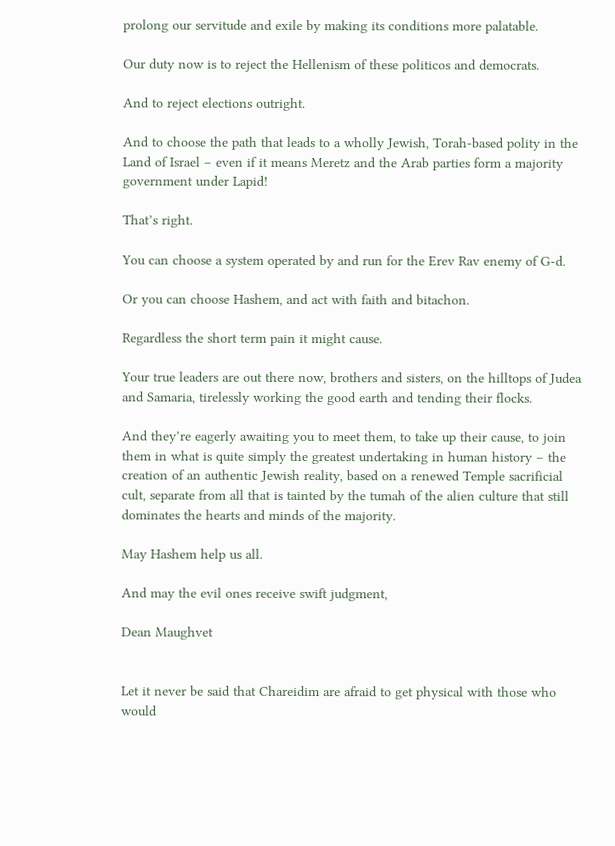prolong our servitude and exile by making its conditions more palatable.

Our duty now is to reject the Hellenism of these politicos and democrats.

And to reject elections outright.

And to choose the path that leads to a wholly Jewish, Torah-based polity in the Land of Israel – even if it means Meretz and the Arab parties form a majority government under Lapid!

That’s right.

You can choose a system operated by and run for the Erev Rav enemy of G-d.

Or you can choose Hashem, and act with faith and bitachon.

Regardless the short term pain it might cause.

Your true leaders are out there now, brothers and sisters, on the hilltops of Judea and Samaria, tirelessly working the good earth and tending their flocks.

And they’re eagerly awaiting you to meet them, to take up their cause, to join them in what is quite simply the greatest undertaking in human history – the creation of an authentic Jewish reality, based on a renewed Temple sacrificial cult, separate from all that is tainted by the tumah of the alien culture that still dominates the hearts and minds of the majority.

May Hashem help us all.

And may the evil ones receive swift judgment,

Dean Maughvet


Let it never be said that Chareidim are afraid to get physical with those who would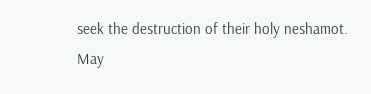seek the destruction of their holy neshamot. May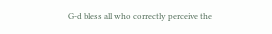G-d bless all who correctly perceive the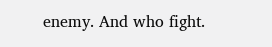enemy. And who fight.